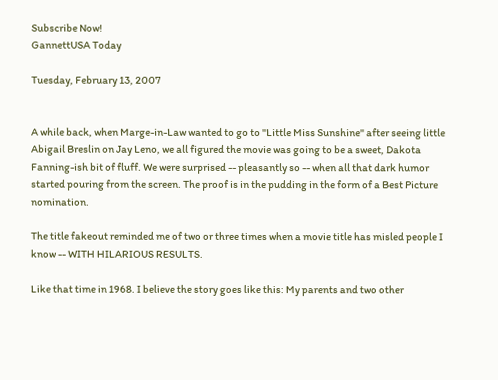Subscribe Now!
GannettUSA Today

Tuesday, February 13, 2007


A while back, when Marge-in-Law wanted to go to "Little Miss Sunshine" after seeing little Abigail Breslin on Jay Leno, we all figured the movie was going to be a sweet, Dakota Fanning-ish bit of fluff. We were surprised -- pleasantly so -- when all that dark humor started pouring from the screen. The proof is in the pudding in the form of a Best Picture nomination.

The title fakeout reminded me of two or three times when a movie title has misled people I know -- WITH HILARIOUS RESULTS.

Like that time in 1968. I believe the story goes like this: My parents and two other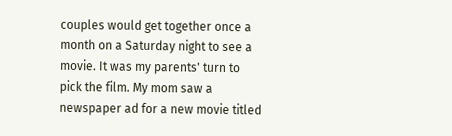couples would get together once a month on a Saturday night to see a movie. It was my parents' turn to pick the film. My mom saw a newspaper ad for a new movie titled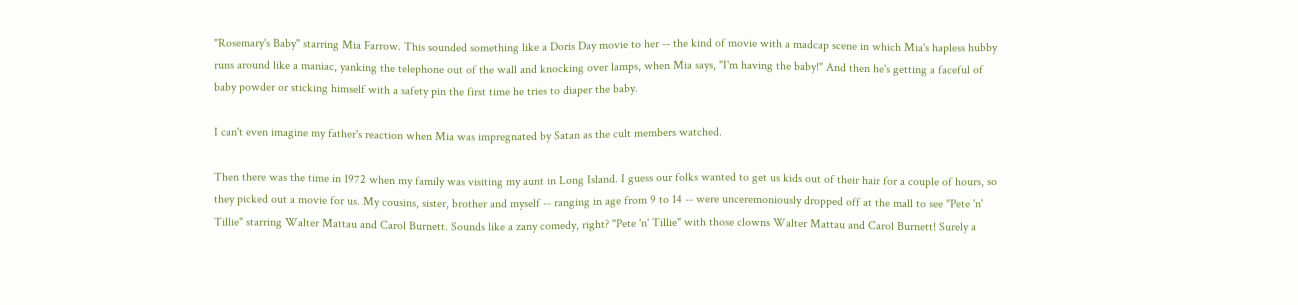"Rosemary's Baby" starring Mia Farrow. This sounded something like a Doris Day movie to her -- the kind of movie with a madcap scene in which Mia's hapless hubby runs around like a maniac, yanking the telephone out of the wall and knocking over lamps, when Mia says, "I'm having the baby!" And then he's getting a faceful of baby powder or sticking himself with a safety pin the first time he tries to diaper the baby.

I can't even imagine my father's reaction when Mia was impregnated by Satan as the cult members watched.

Then there was the time in 1972 when my family was visiting my aunt in Long Island. I guess our folks wanted to get us kids out of their hair for a couple of hours, so they picked out a movie for us. My cousins, sister, brother and myself -- ranging in age from 9 to 14 -- were unceremoniously dropped off at the mall to see "Pete 'n' Tillie" starring Walter Mattau and Carol Burnett. Sounds like a zany comedy, right? "Pete 'n' Tillie" with those clowns Walter Mattau and Carol Burnett! Surely a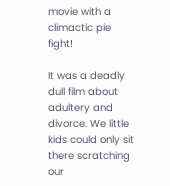movie with a climactic pie fight!

It was a deadly dull film about adultery and divorce. We little kids could only sit there scratching our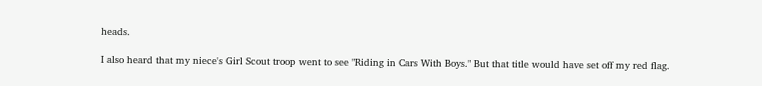heads.

I also heard that my niece's Girl Scout troop went to see "Riding in Cars With Boys." But that title would have set off my red flag.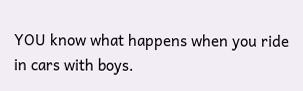YOU know what happens when you ride in cars with boys.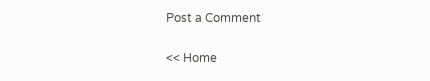Post a Comment

<< Home